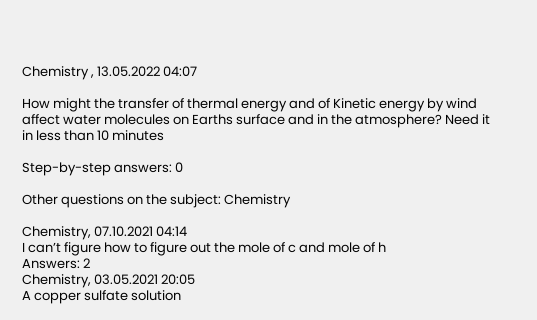Chemistry , 13.05.2022 04:07

How might the transfer of thermal energy and of Kinetic energy by wind affect water molecules on Earths surface and in the atmosphere? Need it in less than 10 minutes

Step-by-step answers: 0

Other questions on the subject: Chemistry

Chemistry, 07.10.2021 04:14
I can’t figure how to figure out the mole of c and mole of h
Answers: 2
Chemistry, 03.05.2021 20:05
A copper sulfate solution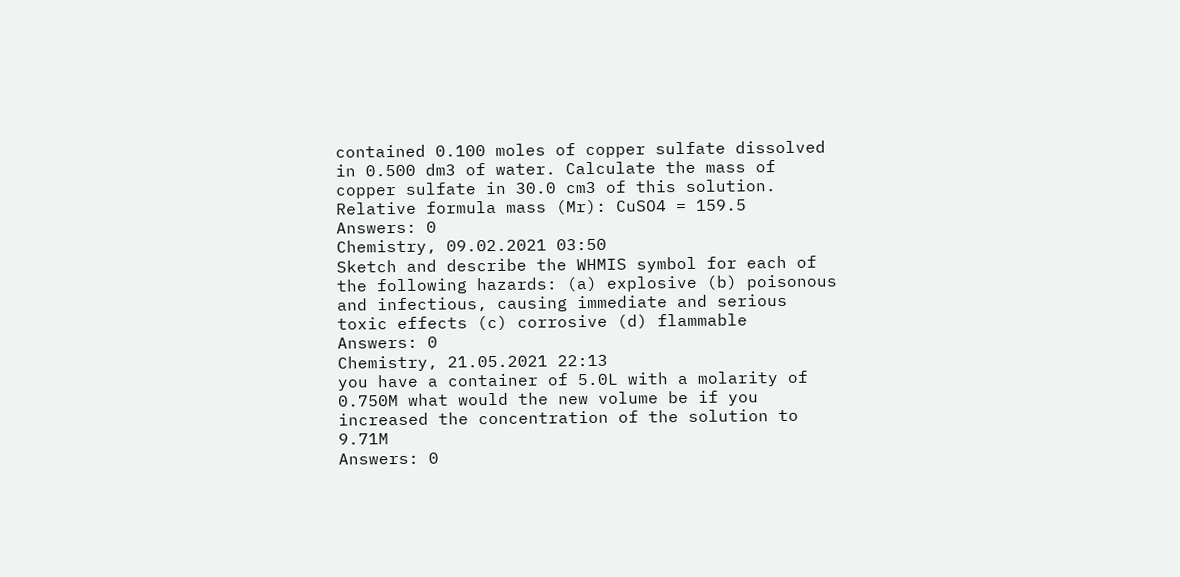contained 0.100 moles of copper sulfate dissolved in 0.500 dm3 of water. Calculate the mass of copper sulfate in 30.0 cm3 of this solution. Relative formula mass (Mr): CuSO4 = 159.5
Answers: 0
Chemistry, 09.02.2021 03:50
Sketch and describe the WHMIS symbol for each of the following hazards: (a) explosive (b) poisonous and infectious, causing immediate and serious toxic effects (c) corrosive (d) flammable
Answers: 0
Chemistry, 21.05.2021 22:13
you have a container of 5.0L with a molarity of 0.750M what would the new volume be if you increased the concentration of the solution to 9.71M
Answers: 0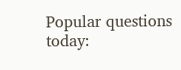Popular questions today: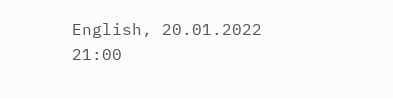English, 20.01.2022 21:00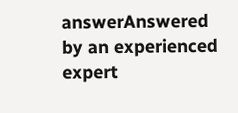answerAnswered by an experienced expert